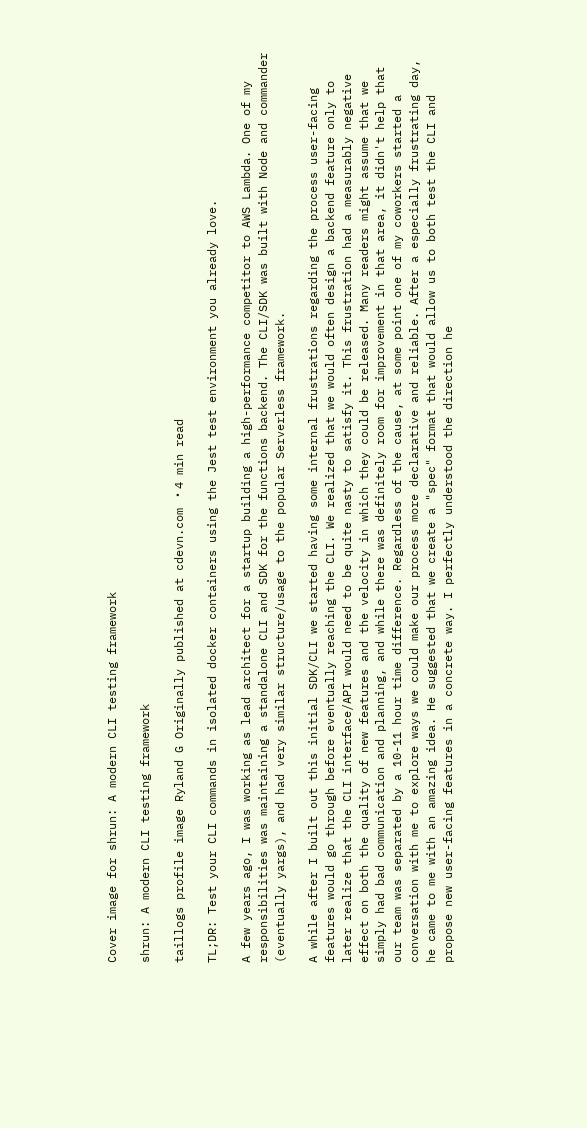Cover image for shrun: A modern CLI testing framework

shrun: A modern CLI testing framework

taillogs profile image Ryland G Originally published at cdevn.com ・4 min read

TL;DR: Test your CLI commands in isolated docker containers using the Jest test environment you already love.

A few years ago, I was working as lead architect for a startup building a high-performance competitor to AWS Lambda. One of my responsibilities was maintaining a standalone CLI and SDK for the functions backend. The CLI/SDK was built with Node and commander (eventually yargs), and had very similar structure/usage to the popular Serverless framework.

A while after I built out this initial SDK/CLI we started having some internal frustrations regarding the process user-facing features would go through before eventually reaching the CLI. We realized that we would often design a backend feature only to later realize that the CLI interface/API would need to be quite nasty to satisfy it. This frustration had a measurably negative effect on both the quality of new features and the velocity in which they could be released. Many readers might assume that we simply had bad communication and planning, and while there was definitely room for improvement in that area, it didn't help that our team was separated by a 10-11 hour time difference. Regardless of the cause, at some point one of my coworkers started a conversation with me to explore ways we could make our process more declarative and reliable. After a especially frustrating day, he came to me with an amazing idea. He suggested that we create a "spec" format that would allow us to both test the CLI and propose new user-facing features in a concrete way. I perfectly understood the direction he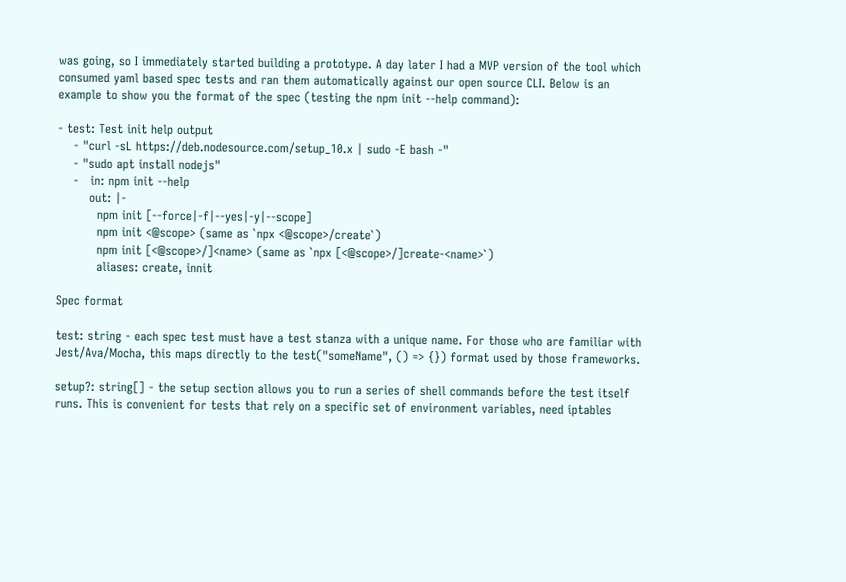was going, so I immediately started building a prototype. A day later I had a MVP version of the tool which consumed yaml based spec tests and ran them automatically against our open source CLI. Below is an example to show you the format of the spec (testing the npm init --help command):

- test: Test init help output
    - "curl -sL https://deb.nodesource.com/setup_10.x | sudo -E bash -"
    - "sudo apt install nodejs"
    -   in: npm init --help
        out: |-
          npm init [--force|-f|--yes|-y|--scope]
          npm init <@scope> (same as `npx <@scope>/create`)
          npm init [<@scope>/]<name> (same as `npx [<@scope>/]create-<name>`)
          aliases: create, innit

Spec format

test: string - each spec test must have a test stanza with a unique name. For those who are familiar with Jest/Ava/Mocha, this maps directly to the test("someName", () => {}) format used by those frameworks.

setup?: string[] - the setup section allows you to run a series of shell commands before the test itself runs. This is convenient for tests that rely on a specific set of environment variables, need iptables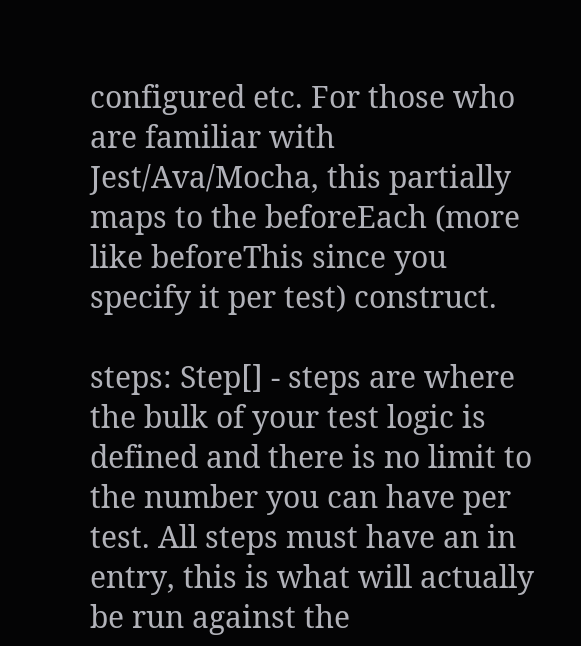configured etc. For those who are familiar with Jest/Ava/Mocha, this partially maps to the beforeEach (more like beforeThis since you specify it per test) construct.

steps: Step[] - steps are where the bulk of your test logic is defined and there is no limit to the number you can have per test. All steps must have an in entry, this is what will actually be run against the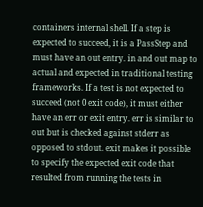containers internal shell. If a step is expected to succeed, it is a PassStep and must have an out entry. in and out map to actual and expected in traditional testing frameworks. If a test is not expected to succeed (not 0 exit code), it must either have an err or exit entry. err is similar to out but is checked against stderr as opposed to stdout. exit makes it possible to specify the expected exit code that resulted from running the tests in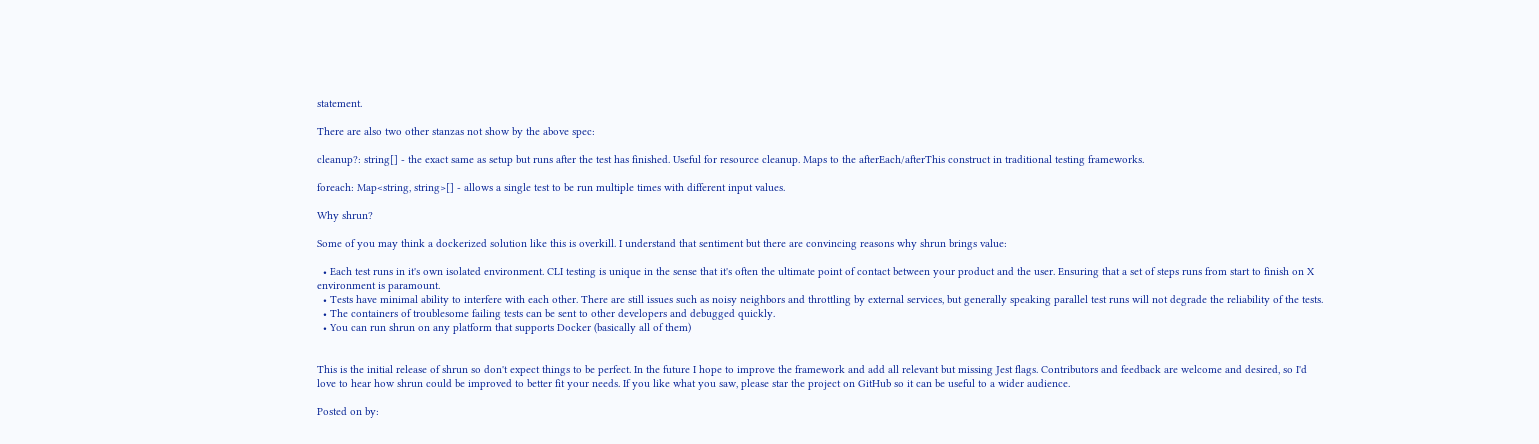statement.

There are also two other stanzas not show by the above spec:

cleanup?: string[] - the exact same as setup but runs after the test has finished. Useful for resource cleanup. Maps to the afterEach/afterThis construct in traditional testing frameworks.

foreach: Map<string, string>[] - allows a single test to be run multiple times with different input values.

Why shrun?

Some of you may think a dockerized solution like this is overkill. I understand that sentiment but there are convincing reasons why shrun brings value:

  • Each test runs in it's own isolated environment. CLI testing is unique in the sense that it's often the ultimate point of contact between your product and the user. Ensuring that a set of steps runs from start to finish on X environment is paramount.
  • Tests have minimal ability to interfere with each other. There are still issues such as noisy neighbors and throttling by external services, but generally speaking parallel test runs will not degrade the reliability of the tests.
  • The containers of troublesome failing tests can be sent to other developers and debugged quickly.
  • You can run shrun on any platform that supports Docker (basically all of them)


This is the initial release of shrun so don't expect things to be perfect. In the future I hope to improve the framework and add all relevant but missing Jest flags. Contributors and feedback are welcome and desired, so I'd love to hear how shrun could be improved to better fit your needs. If you like what you saw, please star the project on GitHub so it can be useful to a wider audience.

Posted on by: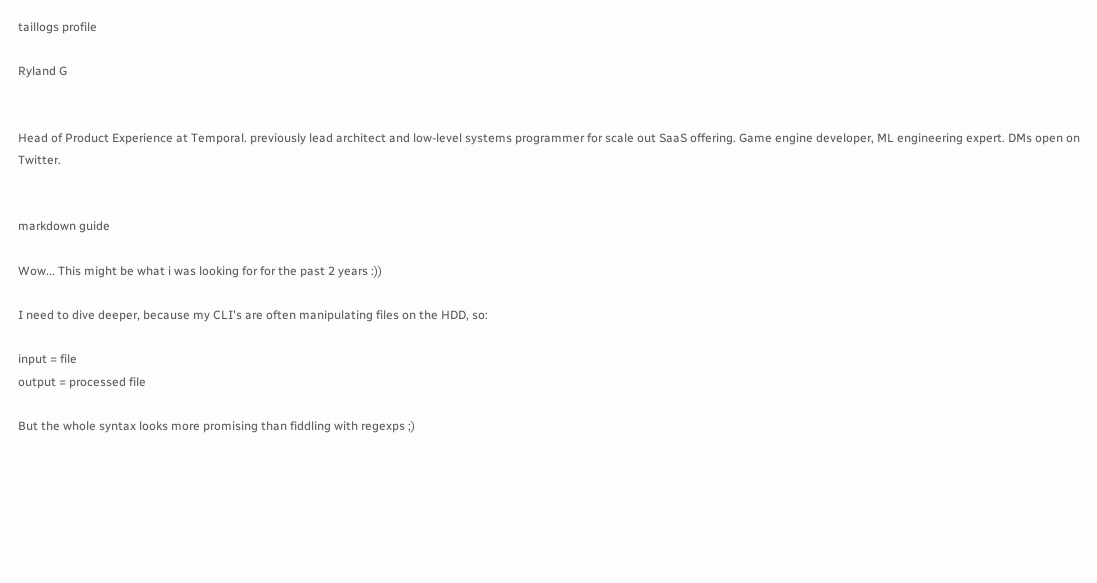taillogs profile

Ryland G


Head of Product Experience at Temporal. previously lead architect and low-level systems programmer for scale out SaaS offering. Game engine developer, ML engineering expert. DMs open on Twitter.


markdown guide

Wow... This might be what i was looking for for the past 2 years :))

I need to dive deeper, because my CLI's are often manipulating files on the HDD, so:

input = file
output = processed file

But the whole syntax looks more promising than fiddling with regexps ;)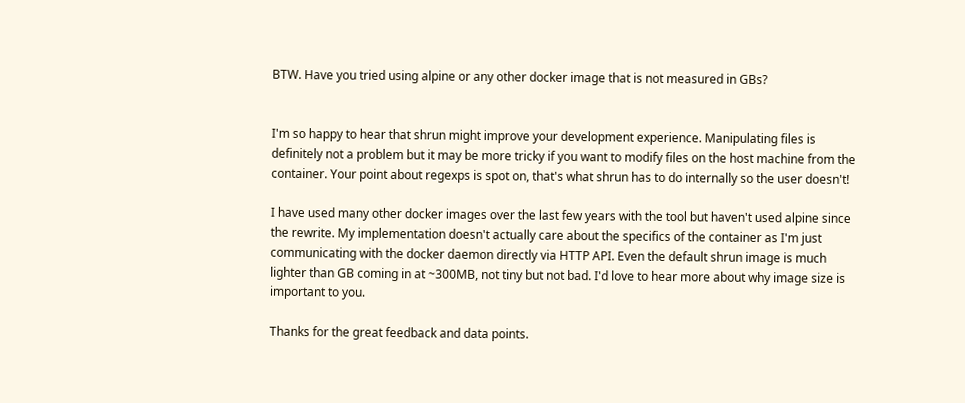BTW. Have you tried using alpine or any other docker image that is not measured in GBs?


I'm so happy to hear that shrun might improve your development experience. Manipulating files is definitely not a problem but it may be more tricky if you want to modify files on the host machine from the container. Your point about regexps is spot on, that's what shrun has to do internally so the user doesn't!

I have used many other docker images over the last few years with the tool but haven't used alpine since the rewrite. My implementation doesn't actually care about the specifics of the container as I'm just communicating with the docker daemon directly via HTTP API. Even the default shrun image is much lighter than GB coming in at ~300MB, not tiny but not bad. I'd love to hear more about why image size is important to you.

Thanks for the great feedback and data points.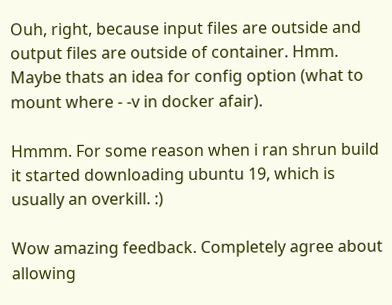Ouh, right, because input files are outside and output files are outside of container. Hmm. Maybe thats an idea for config option (what to mount where - -v in docker afair).

Hmmm. For some reason when i ran shrun build it started downloading ubuntu 19, which is usually an overkill. :)

Wow amazing feedback. Completely agree about allowing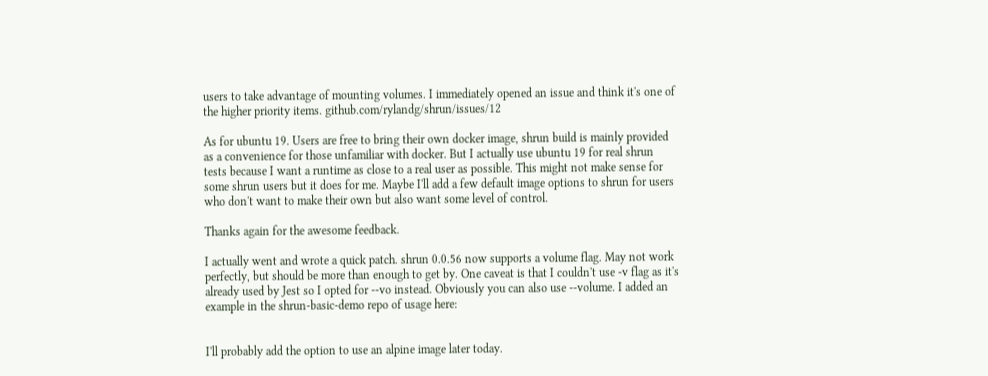users to take advantage of mounting volumes. I immediately opened an issue and think it's one of the higher priority items. github.com/rylandg/shrun/issues/12

As for ubuntu 19. Users are free to bring their own docker image, shrun build is mainly provided as a convenience for those unfamiliar with docker. But I actually use ubuntu 19 for real shrun tests because I want a runtime as close to a real user as possible. This might not make sense for some shrun users but it does for me. Maybe I'll add a few default image options to shrun for users who don't want to make their own but also want some level of control.

Thanks again for the awesome feedback.

I actually went and wrote a quick patch. shrun 0.0.56 now supports a volume flag. May not work perfectly, but should be more than enough to get by. One caveat is that I couldn't use -v flag as it's already used by Jest so I opted for --vo instead. Obviously you can also use --volume. I added an example in the shrun-basic-demo repo of usage here:


I'll probably add the option to use an alpine image later today.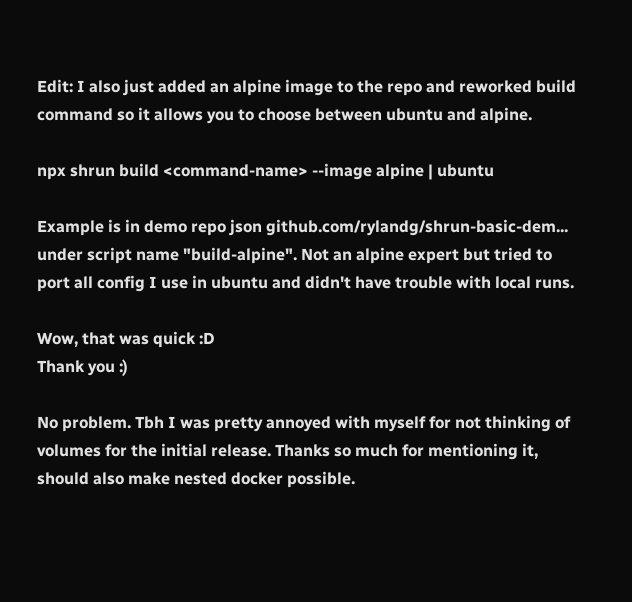Edit: I also just added an alpine image to the repo and reworked build command so it allows you to choose between ubuntu and alpine.

npx shrun build <command-name> --image alpine | ubuntu

Example is in demo repo json github.com/rylandg/shrun-basic-dem... under script name "build-alpine". Not an alpine expert but tried to port all config I use in ubuntu and didn't have trouble with local runs.

Wow, that was quick :D
Thank you :)

No problem. Tbh I was pretty annoyed with myself for not thinking of volumes for the initial release. Thanks so much for mentioning it, should also make nested docker possible.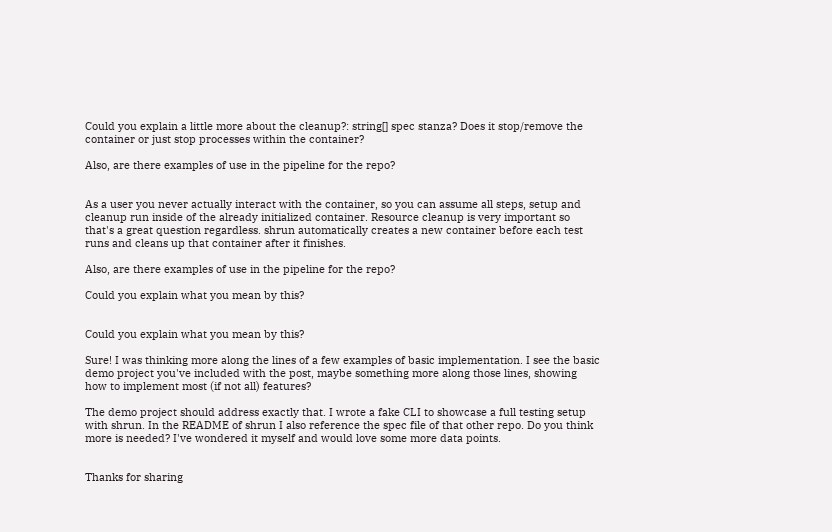Could you explain a little more about the cleanup?: string[] spec stanza? Does it stop/remove the container or just stop processes within the container?

Also, are there examples of use in the pipeline for the repo?


As a user you never actually interact with the container, so you can assume all steps, setup and cleanup run inside of the already initialized container. Resource cleanup is very important so that's a great question regardless. shrun automatically creates a new container before each test runs and cleans up that container after it finishes.

Also, are there examples of use in the pipeline for the repo?

Could you explain what you mean by this?


Could you explain what you mean by this?

Sure! I was thinking more along the lines of a few examples of basic implementation. I see the basic demo project you've included with the post, maybe something more along those lines, showing how to implement most (if not all) features?

The demo project should address exactly that. I wrote a fake CLI to showcase a full testing setup with shrun. In the README of shrun I also reference the spec file of that other repo. Do you think more is needed? I've wondered it myself and would love some more data points.


Thanks for sharing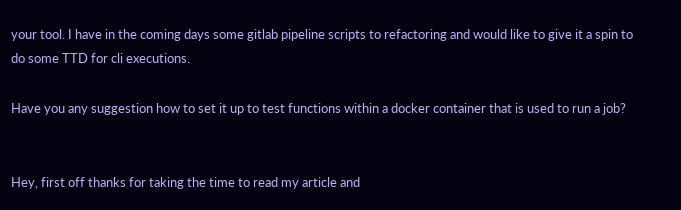your tool. I have in the coming days some gitlab pipeline scripts to refactoring and would like to give it a spin to do some TTD for cli executions.

Have you any suggestion how to set it up to test functions within a docker container that is used to run a job?


Hey, first off thanks for taking the time to read my article and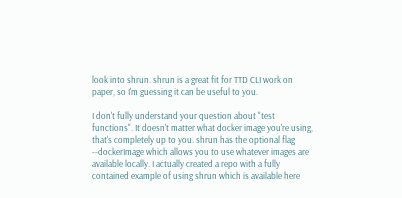look into shrun. shrun is a great fit for TTD CLI work on paper, so I'm guessing it can be useful to you.

I don't fully understand your question about "test functions". It doesn't matter what docker image you're using, that's completely up to you. shrun has the optional flag --dockerImage which allows you to use whatever images are available locally. I actually created a repo with a fully contained example of using shrun which is available here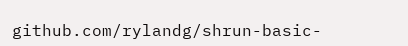github.com/rylandg/shrun-basic-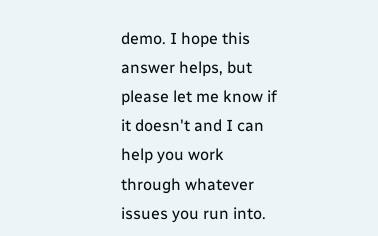demo. I hope this answer helps, but please let me know if it doesn't and I can help you work through whatever issues you run into.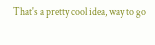That's a pretty cool idea, way to go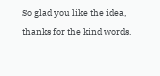So glad you like the idea, thanks for the kind words.